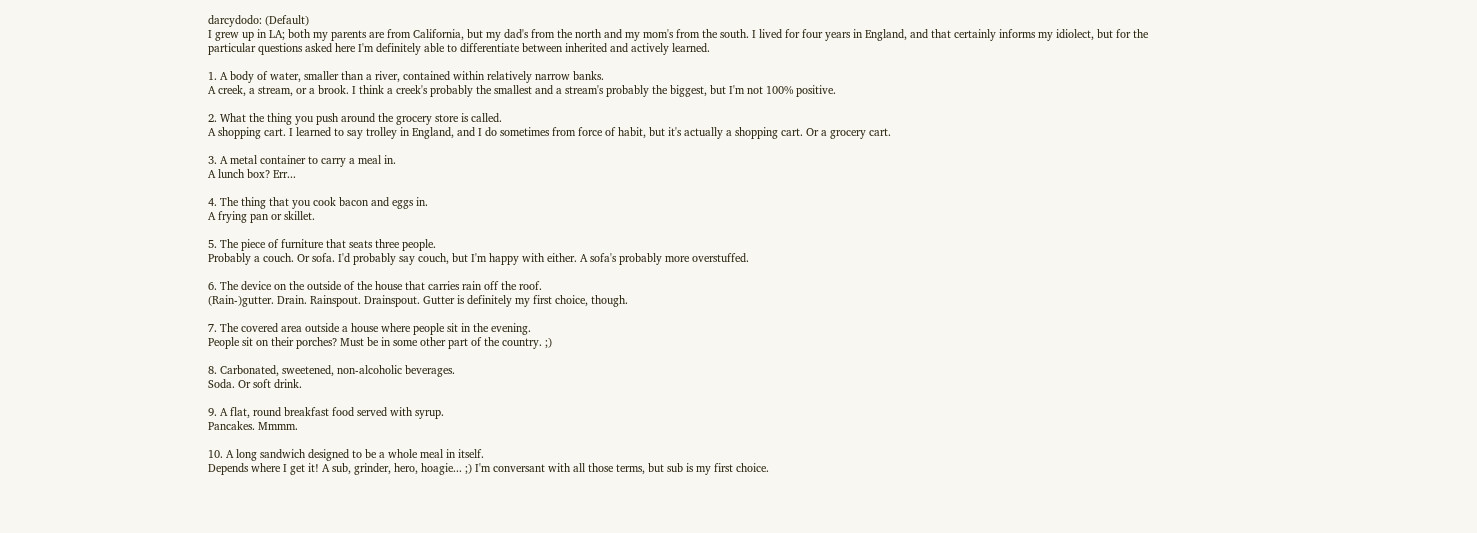darcydodo: (Default)
I grew up in LA; both my parents are from California, but my dad's from the north and my mom's from the south. I lived for four years in England, and that certainly informs my idiolect, but for the particular questions asked here I'm definitely able to differentiate between inherited and actively learned.

1. A body of water, smaller than a river, contained within relatively narrow banks.
A creek, a stream, or a brook. I think a creek's probably the smallest and a stream's probably the biggest, but I'm not 100% positive.

2. What the thing you push around the grocery store is called.
A shopping cart. I learned to say trolley in England, and I do sometimes from force of habit, but it's actually a shopping cart. Or a grocery cart.

3. A metal container to carry a meal in.
A lunch box? Err...

4. The thing that you cook bacon and eggs in.
A frying pan or skillet.

5. The piece of furniture that seats three people.
Probably a couch. Or sofa. I'd probably say couch, but I'm happy with either. A sofa's probably more overstuffed.

6. The device on the outside of the house that carries rain off the roof.
(Rain-)gutter. Drain. Rainspout. Drainspout. Gutter is definitely my first choice, though.

7. The covered area outside a house where people sit in the evening.
People sit on their porches? Must be in some other part of the country. ;)

8. Carbonated, sweetened, non-alcoholic beverages.
Soda. Or soft drink.

9. A flat, round breakfast food served with syrup.
Pancakes. Mmmm.

10. A long sandwich designed to be a whole meal in itself.
Depends where I get it! A sub, grinder, hero, hoagie... ;) I'm conversant with all those terms, but sub is my first choice.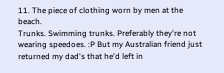11. The piece of clothing worn by men at the beach.
Trunks. Swimming trunks. Preferably they're not wearing speedoes. :P But my Australian friend just returned my dad's that he'd left in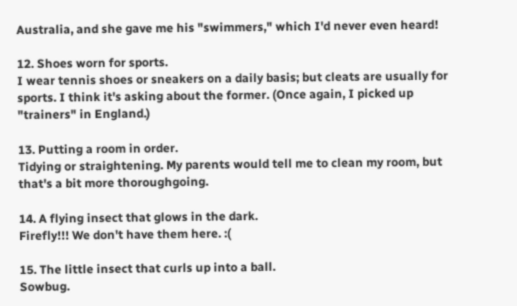Australia, and she gave me his "swimmers," which I'd never even heard!

12. Shoes worn for sports.
I wear tennis shoes or sneakers on a daily basis; but cleats are usually for sports. I think it's asking about the former. (Once again, I picked up "trainers" in England.)

13. Putting a room in order.
Tidying or straightening. My parents would tell me to clean my room, but that's a bit more thoroughgoing.

14. A flying insect that glows in the dark.
Firefly!!! We don't have them here. :(

15. The little insect that curls up into a ball.
Sowbug.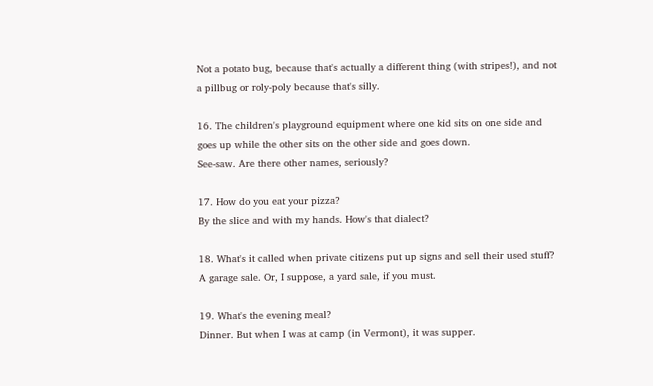Not a potato bug, because that's actually a different thing (with stripes!), and not a pillbug or roly-poly because that's silly.

16. The children's playground equipment where one kid sits on one side and goes up while the other sits on the other side and goes down.
See-saw. Are there other names, seriously?

17. How do you eat your pizza?
By the slice and with my hands. How's that dialect?

18. What's it called when private citizens put up signs and sell their used stuff?
A garage sale. Or, I suppose, a yard sale, if you must.

19. What's the evening meal?
Dinner. But when I was at camp (in Vermont), it was supper.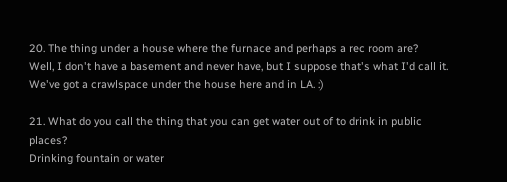20. The thing under a house where the furnace and perhaps a rec room are?
Well, I don't have a basement and never have, but I suppose that's what I'd call it. We've got a crawlspace under the house here and in LA. :)

21. What do you call the thing that you can get water out of to drink in public places?
Drinking fountain or water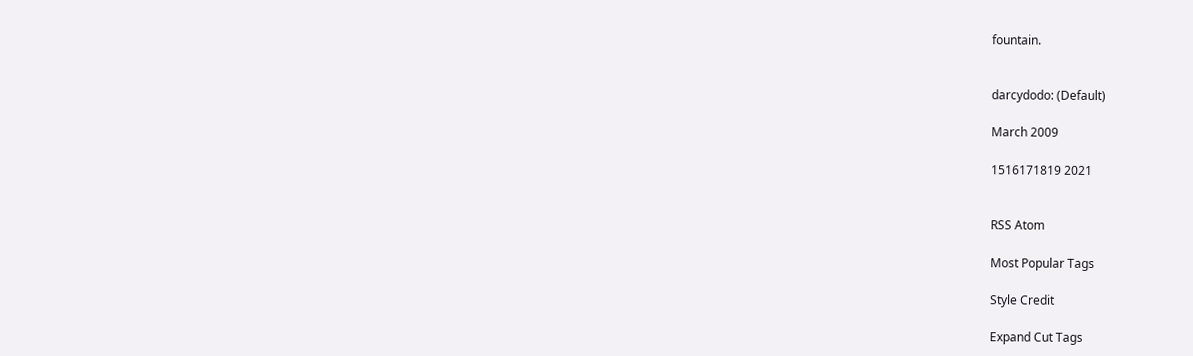fountain.


darcydodo: (Default)

March 2009

1516171819 2021


RSS Atom

Most Popular Tags

Style Credit

Expand Cut Tags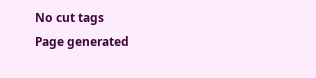No cut tags
Page generated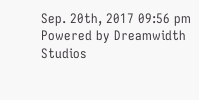Sep. 20th, 2017 09:56 pm
Powered by Dreamwidth Studios